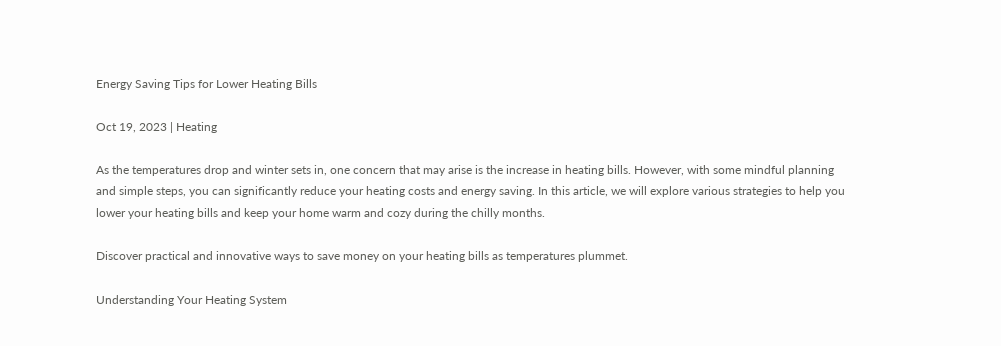Energy Saving Tips for Lower Heating Bills

Oct 19, 2023 | Heating

As the temperatures drop and winter sets in, one concern that may arise is the increase in heating bills. However, with some mindful planning and simple steps, you can significantly reduce your heating costs and energy saving. In this article, we will explore various strategies to help you lower your heating bills and keep your home warm and cozy during the chilly months.

Discover practical and innovative ways to save money on your heating bills as temperatures plummet.

Understanding Your Heating System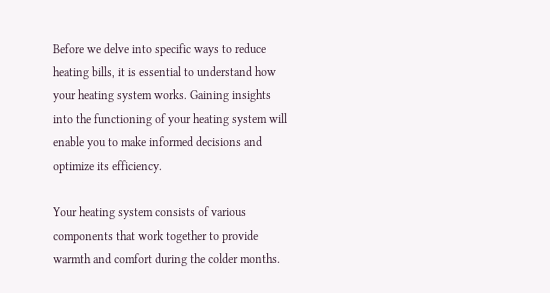Before we delve into specific ways to reduce heating bills, it is essential to understand how your heating system works. Gaining insights into the functioning of your heating system will enable you to make informed decisions and optimize its efficiency.

Your heating system consists of various components that work together to provide warmth and comfort during the colder months.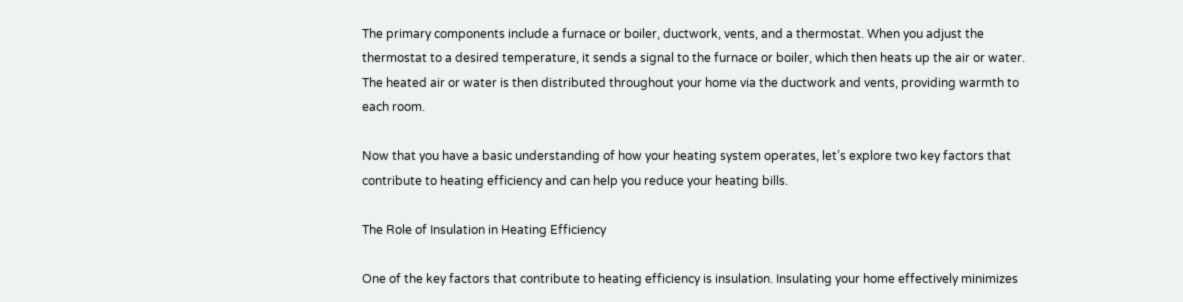The primary components include a furnace or boiler, ductwork, vents, and a thermostat. When you adjust the thermostat to a desired temperature, it sends a signal to the furnace or boiler, which then heats up the air or water. The heated air or water is then distributed throughout your home via the ductwork and vents, providing warmth to each room.

Now that you have a basic understanding of how your heating system operates, let’s explore two key factors that contribute to heating efficiency and can help you reduce your heating bills.

The Role of Insulation in Heating Efficiency

One of the key factors that contribute to heating efficiency is insulation. Insulating your home effectively minimizes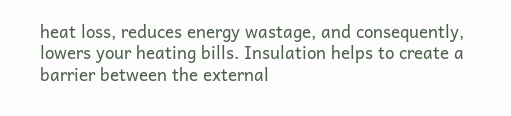heat loss, reduces energy wastage, and consequently, lowers your heating bills. Insulation helps to create a barrier between the external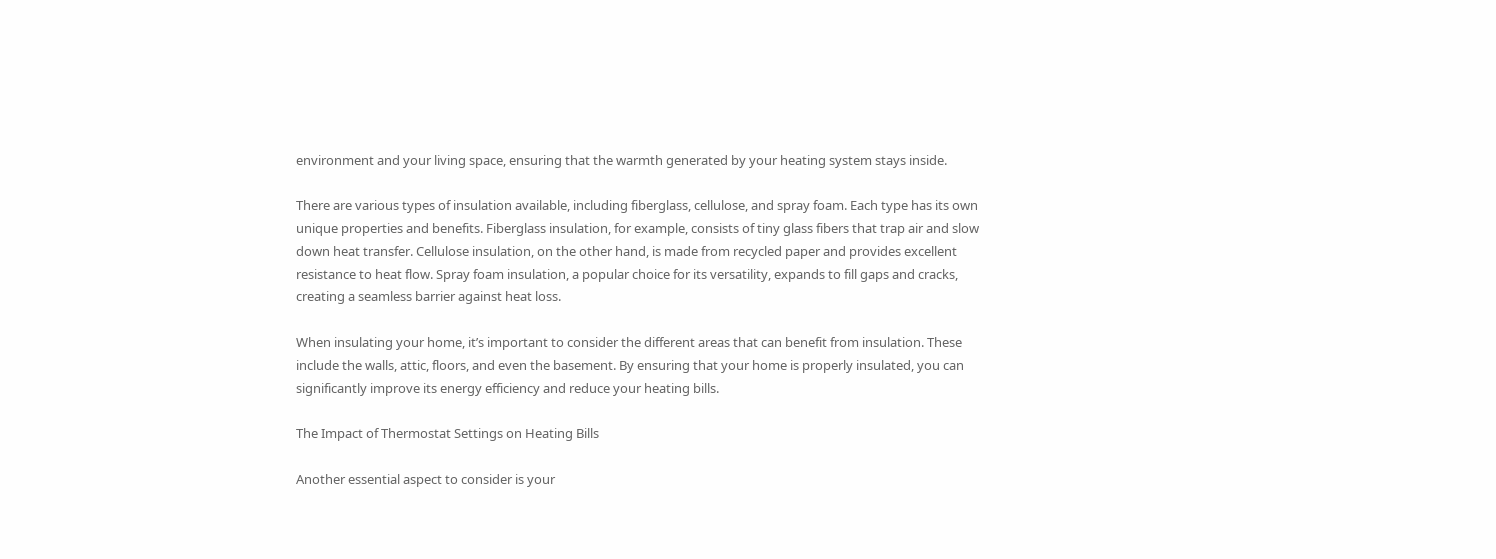environment and your living space, ensuring that the warmth generated by your heating system stays inside.

There are various types of insulation available, including fiberglass, cellulose, and spray foam. Each type has its own unique properties and benefits. Fiberglass insulation, for example, consists of tiny glass fibers that trap air and slow down heat transfer. Cellulose insulation, on the other hand, is made from recycled paper and provides excellent resistance to heat flow. Spray foam insulation, a popular choice for its versatility, expands to fill gaps and cracks, creating a seamless barrier against heat loss.

When insulating your home, it’s important to consider the different areas that can benefit from insulation. These include the walls, attic, floors, and even the basement. By ensuring that your home is properly insulated, you can significantly improve its energy efficiency and reduce your heating bills.

The Impact of Thermostat Settings on Heating Bills

Another essential aspect to consider is your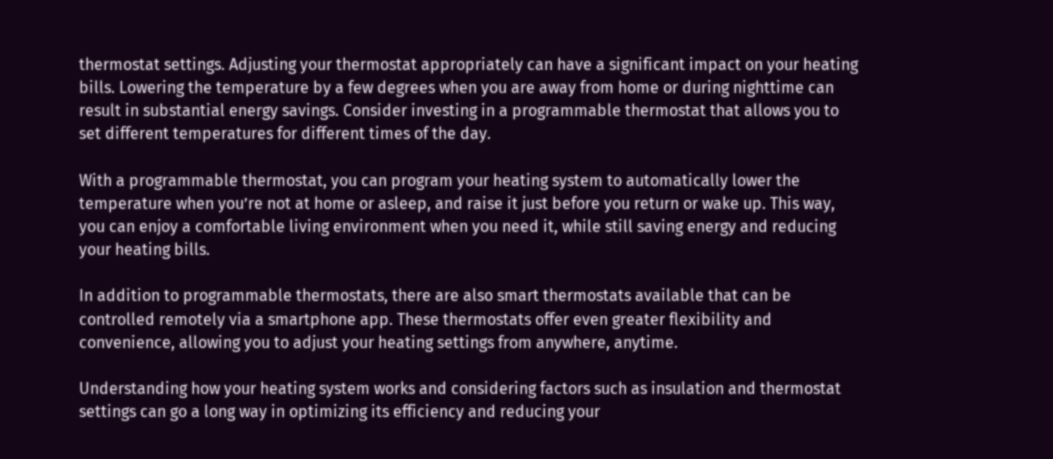thermostat settings. Adjusting your thermostat appropriately can have a significant impact on your heating bills. Lowering the temperature by a few degrees when you are away from home or during nighttime can result in substantial energy savings. Consider investing in a programmable thermostat that allows you to set different temperatures for different times of the day.

With a programmable thermostat, you can program your heating system to automatically lower the temperature when you’re not at home or asleep, and raise it just before you return or wake up. This way, you can enjoy a comfortable living environment when you need it, while still saving energy and reducing your heating bills.

In addition to programmable thermostats, there are also smart thermostats available that can be controlled remotely via a smartphone app. These thermostats offer even greater flexibility and convenience, allowing you to adjust your heating settings from anywhere, anytime.

Understanding how your heating system works and considering factors such as insulation and thermostat settings can go a long way in optimizing its efficiency and reducing your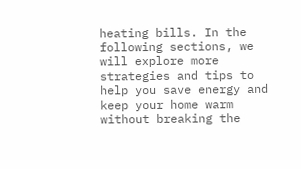heating bills. In the following sections, we will explore more strategies and tips to help you save energy and keep your home warm without breaking the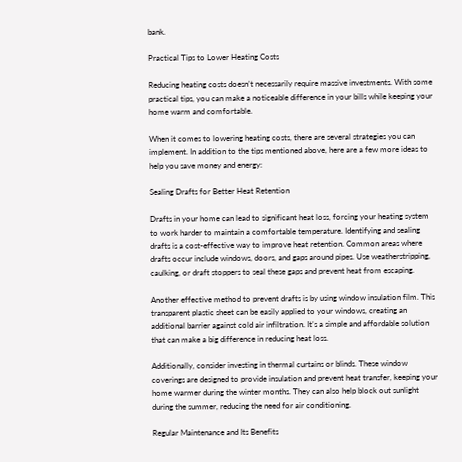bank.

Practical Tips to Lower Heating Costs

Reducing heating costs doesn’t necessarily require massive investments. With some practical tips, you can make a noticeable difference in your bills while keeping your home warm and comfortable.

When it comes to lowering heating costs, there are several strategies you can implement. In addition to the tips mentioned above, here are a few more ideas to help you save money and energy:

Sealing Drafts for Better Heat Retention

Drafts in your home can lead to significant heat loss, forcing your heating system to work harder to maintain a comfortable temperature. Identifying and sealing drafts is a cost-effective way to improve heat retention. Common areas where drafts occur include windows, doors, and gaps around pipes. Use weatherstripping, caulking, or draft stoppers to seal these gaps and prevent heat from escaping.

Another effective method to prevent drafts is by using window insulation film. This transparent plastic sheet can be easily applied to your windows, creating an additional barrier against cold air infiltration. It’s a simple and affordable solution that can make a big difference in reducing heat loss.

Additionally, consider investing in thermal curtains or blinds. These window coverings are designed to provide insulation and prevent heat transfer, keeping your home warmer during the winter months. They can also help block out sunlight during the summer, reducing the need for air conditioning.

Regular Maintenance and Its Benefits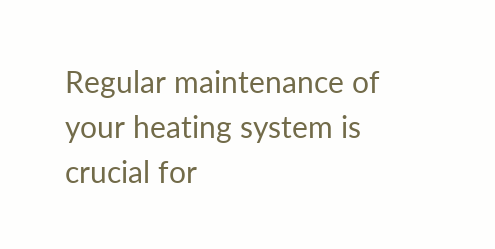Regular maintenance of your heating system is crucial for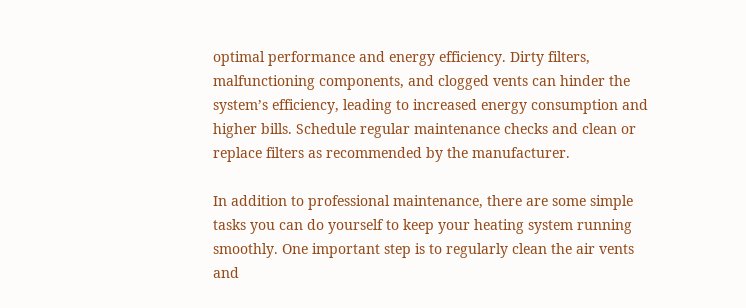optimal performance and energy efficiency. Dirty filters, malfunctioning components, and clogged vents can hinder the system’s efficiency, leading to increased energy consumption and higher bills. Schedule regular maintenance checks and clean or replace filters as recommended by the manufacturer.

In addition to professional maintenance, there are some simple tasks you can do yourself to keep your heating system running smoothly. One important step is to regularly clean the air vents and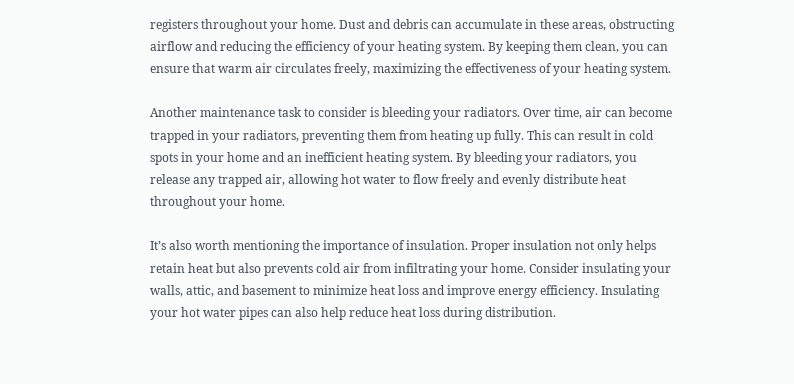registers throughout your home. Dust and debris can accumulate in these areas, obstructing airflow and reducing the efficiency of your heating system. By keeping them clean, you can ensure that warm air circulates freely, maximizing the effectiveness of your heating system.

Another maintenance task to consider is bleeding your radiators. Over time, air can become trapped in your radiators, preventing them from heating up fully. This can result in cold spots in your home and an inefficient heating system. By bleeding your radiators, you release any trapped air, allowing hot water to flow freely and evenly distribute heat throughout your home.

It’s also worth mentioning the importance of insulation. Proper insulation not only helps retain heat but also prevents cold air from infiltrating your home. Consider insulating your walls, attic, and basement to minimize heat loss and improve energy efficiency. Insulating your hot water pipes can also help reduce heat loss during distribution.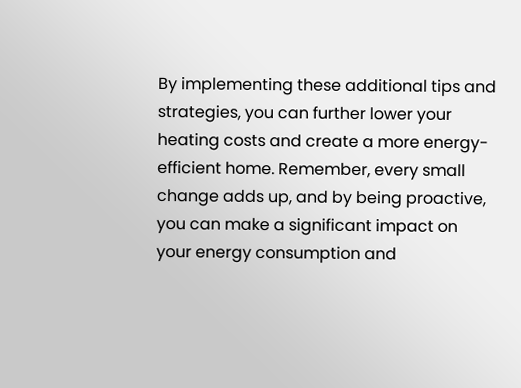By implementing these additional tips and strategies, you can further lower your heating costs and create a more energy-efficient home. Remember, every small change adds up, and by being proactive, you can make a significant impact on your energy consumption and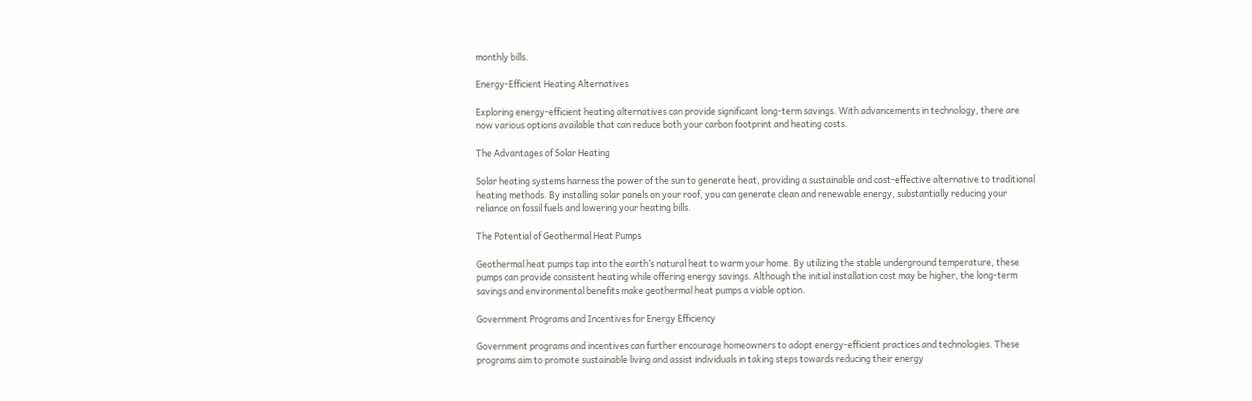monthly bills.

Energy-Efficient Heating Alternatives

Exploring energy-efficient heating alternatives can provide significant long-term savings. With advancements in technology, there are now various options available that can reduce both your carbon footprint and heating costs.

The Advantages of Solar Heating

Solar heating systems harness the power of the sun to generate heat, providing a sustainable and cost-effective alternative to traditional heating methods. By installing solar panels on your roof, you can generate clean and renewable energy, substantially reducing your reliance on fossil fuels and lowering your heating bills.

The Potential of Geothermal Heat Pumps

Geothermal heat pumps tap into the earth’s natural heat to warm your home. By utilizing the stable underground temperature, these pumps can provide consistent heating while offering energy savings. Although the initial installation cost may be higher, the long-term savings and environmental benefits make geothermal heat pumps a viable option.

Government Programs and Incentives for Energy Efficiency

Government programs and incentives can further encourage homeowners to adopt energy-efficient practices and technologies. These programs aim to promote sustainable living and assist individuals in taking steps towards reducing their energy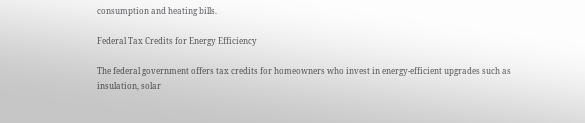consumption and heating bills.

Federal Tax Credits for Energy Efficiency

The federal government offers tax credits for homeowners who invest in energy-efficient upgrades such as insulation, solar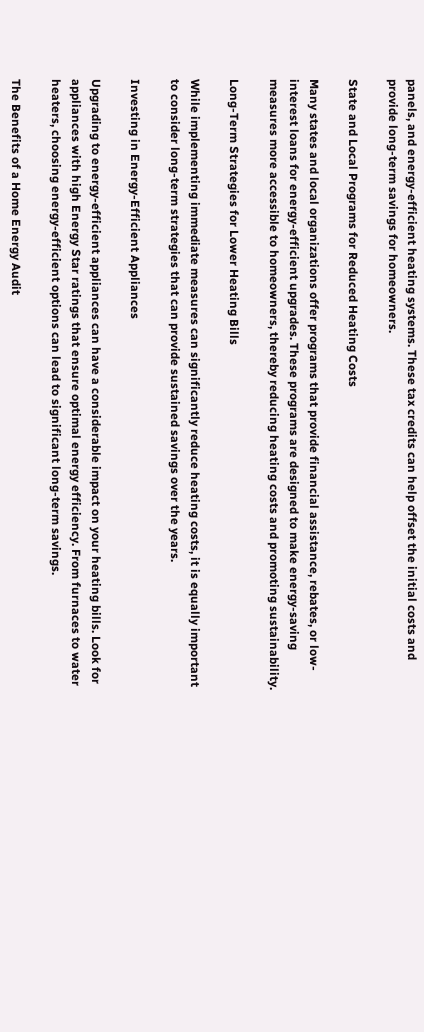panels, and energy-efficient heating systems. These tax credits can help offset the initial costs and provide long-term savings for homeowners.

State and Local Programs for Reduced Heating Costs

Many states and local organizations offer programs that provide financial assistance, rebates, or low-interest loans for energy-efficient upgrades. These programs are designed to make energy-saving measures more accessible to homeowners, thereby reducing heating costs and promoting sustainability.

Long-Term Strategies for Lower Heating Bills

While implementing immediate measures can significantly reduce heating costs, it is equally important to consider long-term strategies that can provide sustained savings over the years.

Investing in Energy-Efficient Appliances

Upgrading to energy-efficient appliances can have a considerable impact on your heating bills. Look for appliances with high Energy Star ratings that ensure optimal energy efficiency. From furnaces to water heaters, choosing energy-efficient options can lead to significant long-term savings.

The Benefits of a Home Energy Audit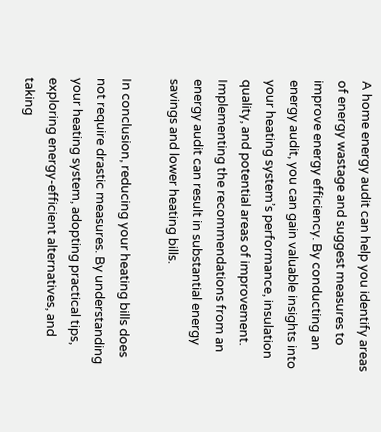A home energy audit can help you identify areas of energy wastage and suggest measures to improve energy efficiency. By conducting an energy audit, you can gain valuable insights into your heating system’s performance, insulation quality, and potential areas of improvement. Implementing the recommendations from an energy audit can result in substantial energy savings and lower heating bills.

In conclusion, reducing your heating bills does not require drastic measures. By understanding your heating system, adopting practical tips, exploring energy-efficient alternatives, and taking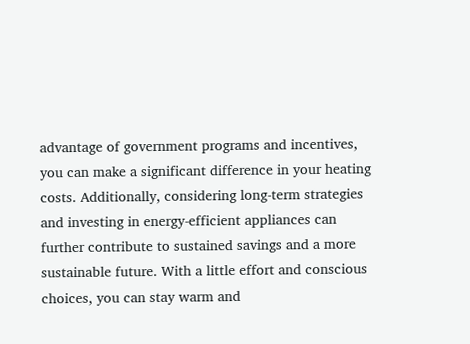advantage of government programs and incentives, you can make a significant difference in your heating costs. Additionally, considering long-term strategies and investing in energy-efficient appliances can further contribute to sustained savings and a more sustainable future. With a little effort and conscious choices, you can stay warm and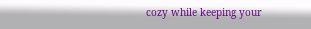cozy while keeping your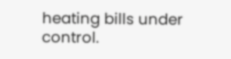heating bills under control.